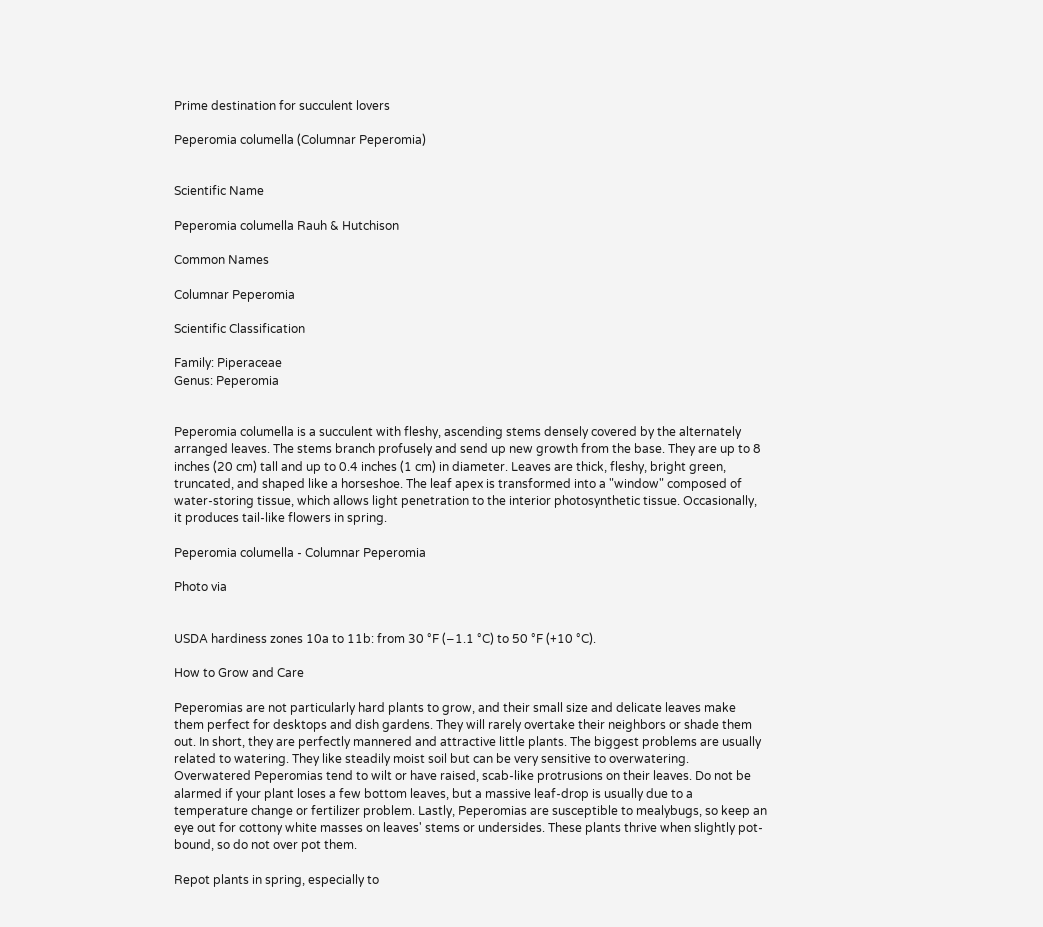Prime destination for succulent lovers

Peperomia columella (Columnar Peperomia)


Scientific Name

Peperomia columella Rauh & Hutchison

Common Names

Columnar Peperomia

Scientific Classification

Family: Piperaceae
Genus: Peperomia


Peperomia columella is a succulent with fleshy, ascending stems densely covered by the alternately arranged leaves. The stems branch profusely and send up new growth from the base. They are up to 8 inches (20 cm) tall and up to 0.4 inches (1 cm) in diameter. Leaves are thick, fleshy, bright green, truncated, and shaped like a horseshoe. The leaf apex is transformed into a "window" composed of water-storing tissue, which allows light penetration to the interior photosynthetic tissue. Occasionally, it produces tail-like flowers in spring.

Peperomia columella - Columnar Peperomia

Photo via


USDA hardiness zones 10a to 11b: from 30 °F (−1.1 °C) to 50 °F (+10 °C).

How to Grow and Care

Peperomias are not particularly hard plants to grow, and their small size and delicate leaves make them perfect for desktops and dish gardens. They will rarely overtake their neighbors or shade them out. In short, they are perfectly mannered and attractive little plants. The biggest problems are usually related to watering. They like steadily moist soil but can be very sensitive to overwatering. Overwatered Peperomias tend to wilt or have raised, scab-like protrusions on their leaves. Do not be alarmed if your plant loses a few bottom leaves, but a massive leaf-drop is usually due to a temperature change or fertilizer problem. Lastly, Peperomias are susceptible to mealybugs, so keep an eye out for cottony white masses on leaves' stems or undersides. These plants thrive when slightly pot-bound, so do not over pot them.

Repot plants in spring, especially to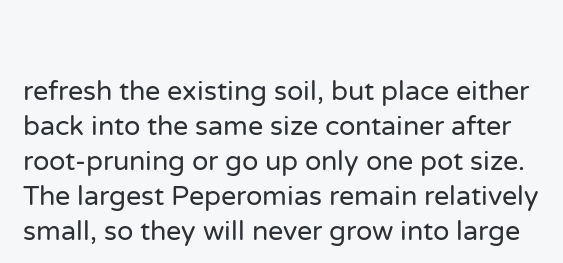refresh the existing soil, but place either back into the same size container after root-pruning or go up only one pot size. The largest Peperomias remain relatively small, so they will never grow into large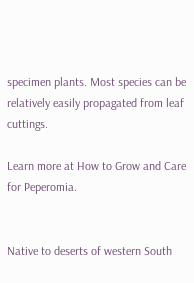specimen plants. Most species can be relatively easily propagated from leaf cuttings.

Learn more at How to Grow and Care for Peperomia.


Native to deserts of western South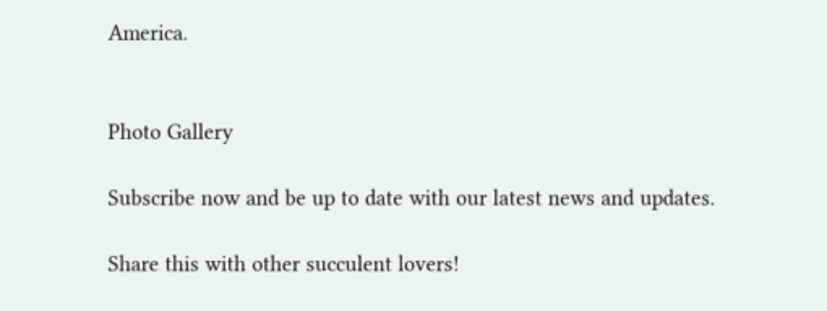America.


Photo Gallery

Subscribe now and be up to date with our latest news and updates.

Share this with other succulent lovers!